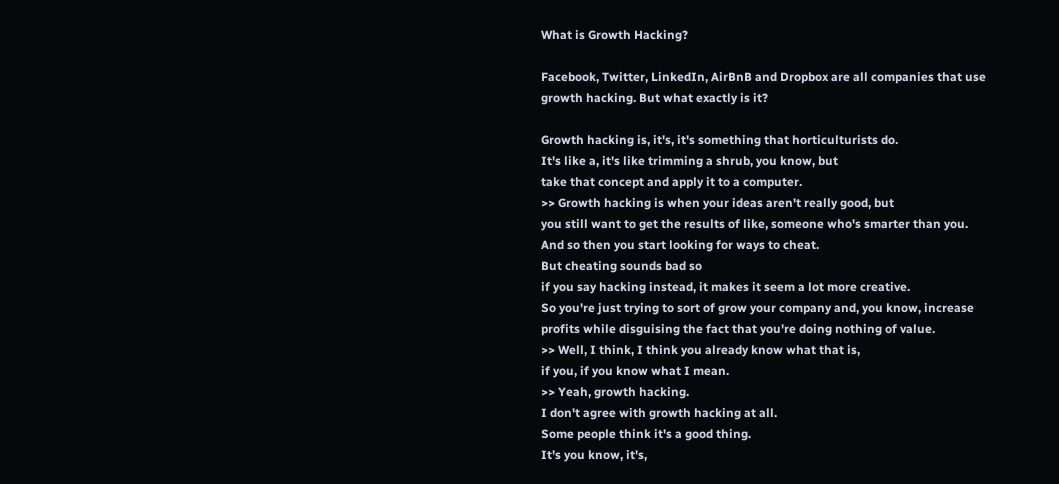What is Growth Hacking?

Facebook, Twitter, LinkedIn, AirBnB and Dropbox are all companies that use growth hacking. But what exactly is it?

Growth hacking is, it's, it's something that horticulturists do.
It's like a, it's like trimming a shrub, you know, but
take that concept and apply it to a computer.
>> Growth hacking is when your ideas aren't really good, but
you still want to get the results of like, someone who's smarter than you.
And so then you start looking for ways to cheat.
But cheating sounds bad so
if you say hacking instead, it makes it seem a lot more creative.
So you're just trying to sort of grow your company and, you know, increase
profits while disguising the fact that you're doing nothing of value.
>> Well, I think, I think you already know what that is,
if you, if you know what I mean.
>> Yeah, growth hacking.
I don't agree with growth hacking at all.
Some people think it's a good thing.
It's you know, it's,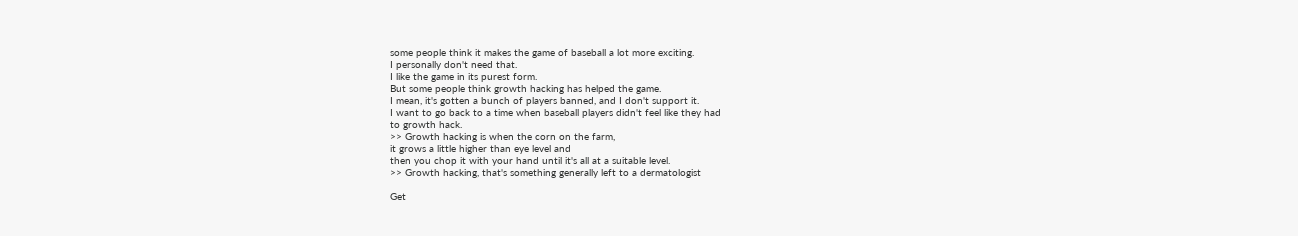some people think it makes the game of baseball a lot more exciting.
I personally don't need that.
I like the game in its purest form.
But some people think growth hacking has helped the game.
I mean, it's gotten a bunch of players banned, and I don't support it.
I want to go back to a time when baseball players didn't feel like they had
to growth hack.
>> Growth hacking is when the corn on the farm,
it grows a little higher than eye level and
then you chop it with your hand until it's all at a suitable level.
>> Growth hacking, that's something generally left to a dermatologist

Get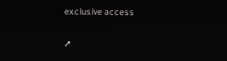exclusive access

➚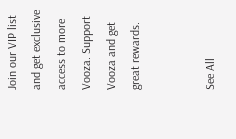Join our VIP list and get exclusive access to more Vooza. Support Vooza and get great rewards.


See All